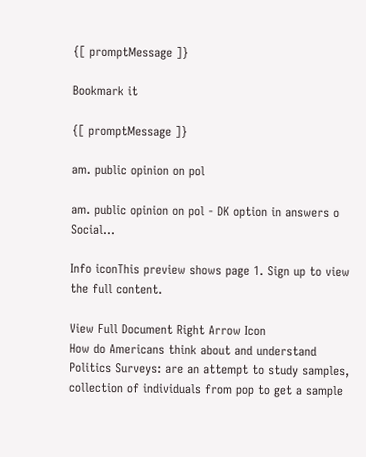{[ promptMessage ]}

Bookmark it

{[ promptMessage ]}

am. public opinion on pol

am. public opinion on pol - DK option in answers o Social...

Info iconThis preview shows page 1. Sign up to view the full content.

View Full Document Right Arrow Icon
How do Americans think about and understand Politics Surveys: are an attempt to study samples, collection of individuals from pop to get a sample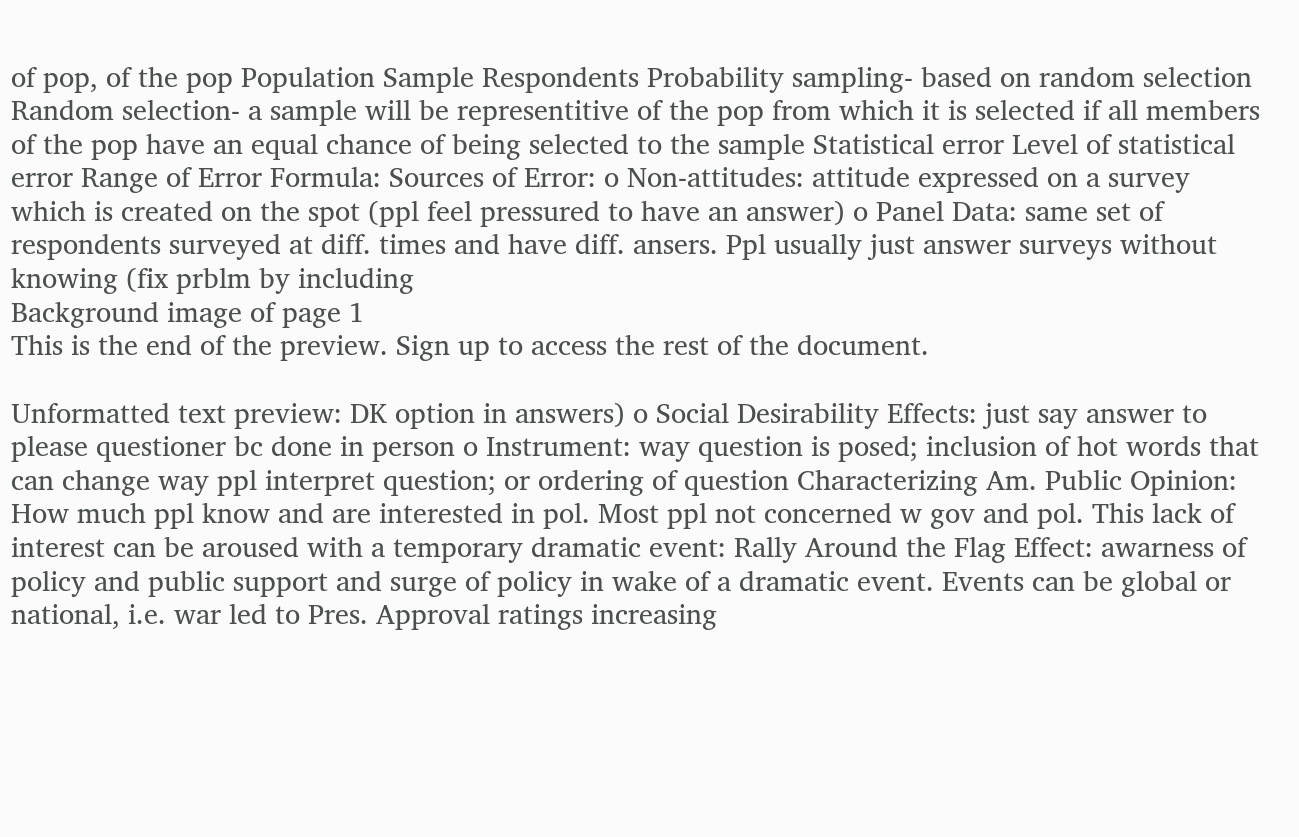of pop, of the pop Population Sample Respondents Probability sampling- based on random selection Random selection- a sample will be representitive of the pop from which it is selected if all members of the pop have an equal chance of being selected to the sample Statistical error Level of statistical error Range of Error Formula: Sources of Error: o Non-attitudes: attitude expressed on a survey which is created on the spot (ppl feel pressured to have an answer) o Panel Data: same set of respondents surveyed at diff. times and have diff. ansers. Ppl usually just answer surveys without knowing (fix prblm by including
Background image of page 1
This is the end of the preview. Sign up to access the rest of the document.

Unformatted text preview: DK option in answers) o Social Desirability Effects: just say answer to please questioner bc done in person o Instrument: way question is posed; inclusion of hot words that can change way ppl interpret question; or ordering of question Characterizing Am. Public Opinion: How much ppl know and are interested in pol. Most ppl not concerned w gov and pol. This lack of interest can be aroused with a temporary dramatic event: Rally Around the Flag Effect: awarness of policy and public support and surge of policy in wake of a dramatic event. Events can be global or national, i.e. war led to Pres. Approval ratings increasing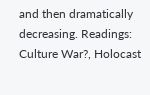and then dramatically decreasing. Readings: Culture War?, Holocast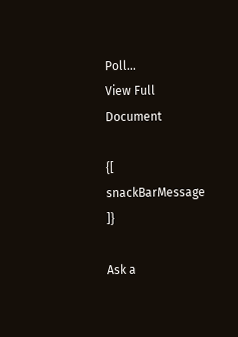Poll...
View Full Document

{[ snackBarMessage ]}

Ask a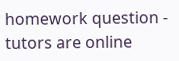homework question - tutors are online